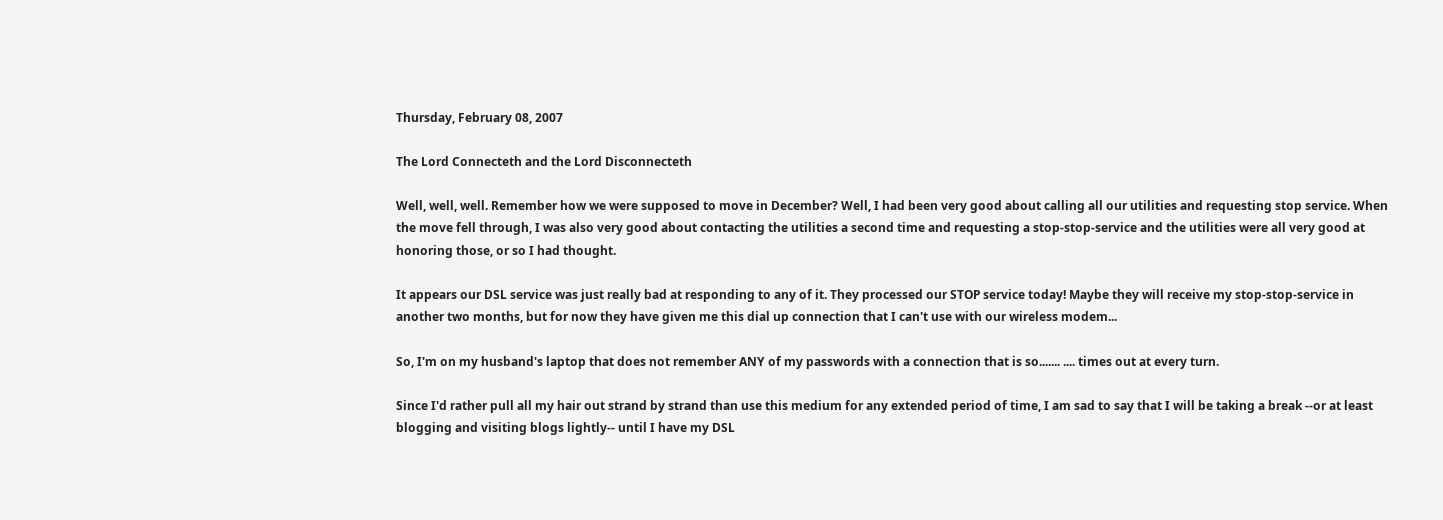Thursday, February 08, 2007

The Lord Connecteth and the Lord Disconnecteth

Well, well, well. Remember how we were supposed to move in December? Well, I had been very good about calling all our utilities and requesting stop service. When the move fell through, I was also very good about contacting the utilities a second time and requesting a stop-stop-service and the utilities were all very good at honoring those, or so I had thought.

It appears our DSL service was just really bad at responding to any of it. They processed our STOP service today! Maybe they will receive my stop-stop-service in another two months, but for now they have given me this dial up connection that I can't use with our wireless modem...

So, I'm on my husband's laptop that does not remember ANY of my passwords with a connection that is so....... .... times out at every turn.

Since I'd rather pull all my hair out strand by strand than use this medium for any extended period of time, I am sad to say that I will be taking a break --or at least blogging and visiting blogs lightly-- until I have my DSL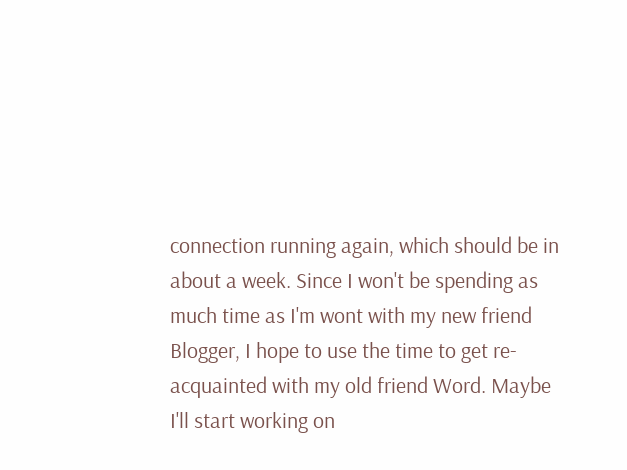connection running again, which should be in about a week. Since I won't be spending as much time as I'm wont with my new friend Blogger, I hope to use the time to get re-acquainted with my old friend Word. Maybe I'll start working on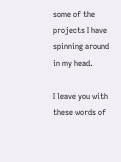some of the projects I have spinning around in my head.

I leave you with these words of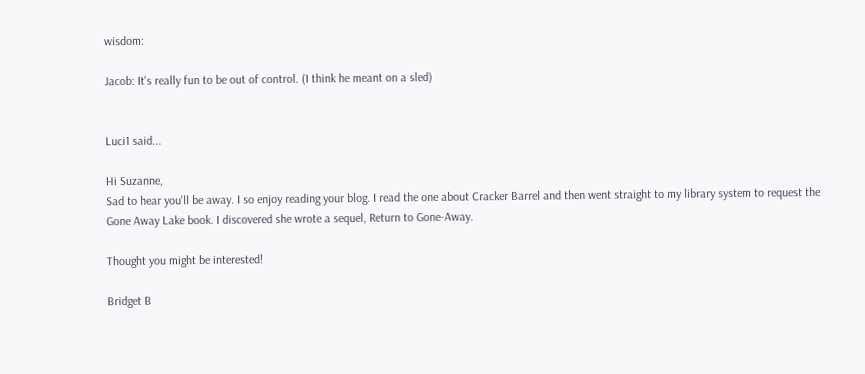wisdom:

Jacob: It's really fun to be out of control. (I think he meant on a sled)


Luci1 said...

Hi Suzanne,
Sad to hear you'll be away. I so enjoy reading your blog. I read the one about Cracker Barrel and then went straight to my library system to request the Gone Away Lake book. I discovered she wrote a sequel, Return to Gone-Away.

Thought you might be interested!

Bridget B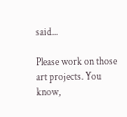said...

Please work on those art projects. You know,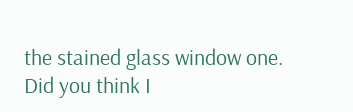the stained glass window one. Did you think I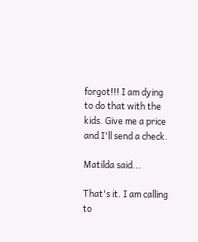forgot!!! I am dying to do that with the kids. Give me a price and I'll send a check.

Matilda said...

That's it. I am calling to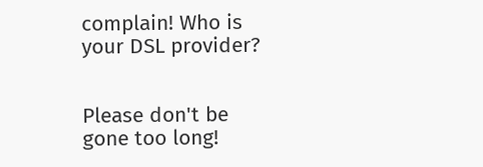complain! Who is your DSL provider?


Please don't be gone too long!